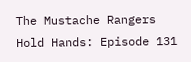The Mustache Rangers Hold Hands: Episode 131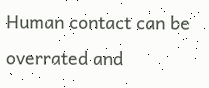Human contact can be overrated and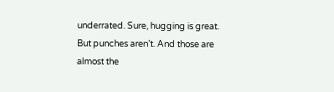underrated. Sure, hugging is great. But punches aren’t. And those are almost the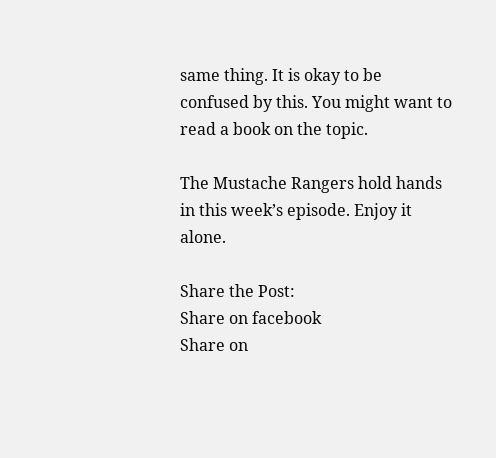same thing. It is okay to be confused by this. You might want to read a book on the topic.

The Mustache Rangers hold hands in this week’s episode. Enjoy it alone.

Share the Post:
Share on facebook
Share on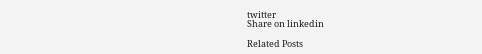twitter
Share on linkedin

Related Posts